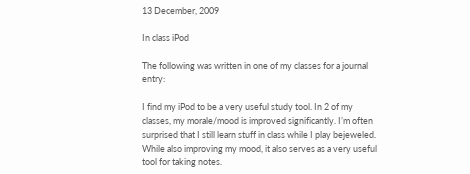13 December, 2009

In class iPod

The following was written in one of my classes for a journal entry:

I find my iPod to be a very useful study tool. In 2 of my classes, my morale/mood is improved significantly. I’m often surprised that I still learn stuff in class while I play bejeweled. While also improving my mood, it also serves as a very useful tool for taking notes.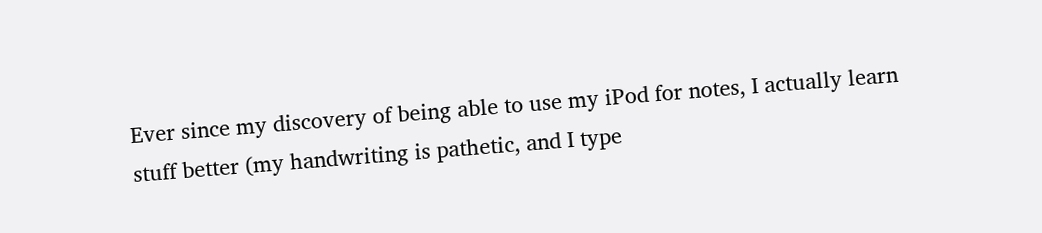Ever since my discovery of being able to use my iPod for notes, I actually learn stuff better (my handwriting is pathetic, and I type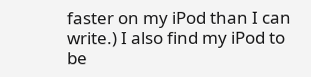faster on my iPod than I can write.) I also find my iPod to be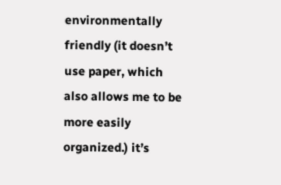environmentally friendly (it doesn’t use paper, which also allows me to be more easily organized.) it’s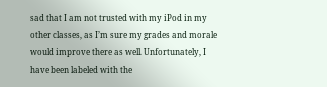sad that I am not trusted with my iPod in my other classes, as I’m sure my grades and morale would improve there as well. Unfortunately, I have been labeled with the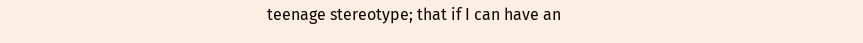teenage stereotype; that if I can have an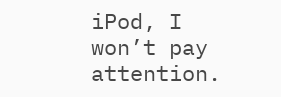iPod, I won’t pay attention.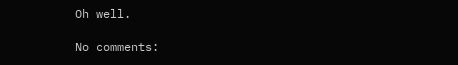Oh well.

No comments: